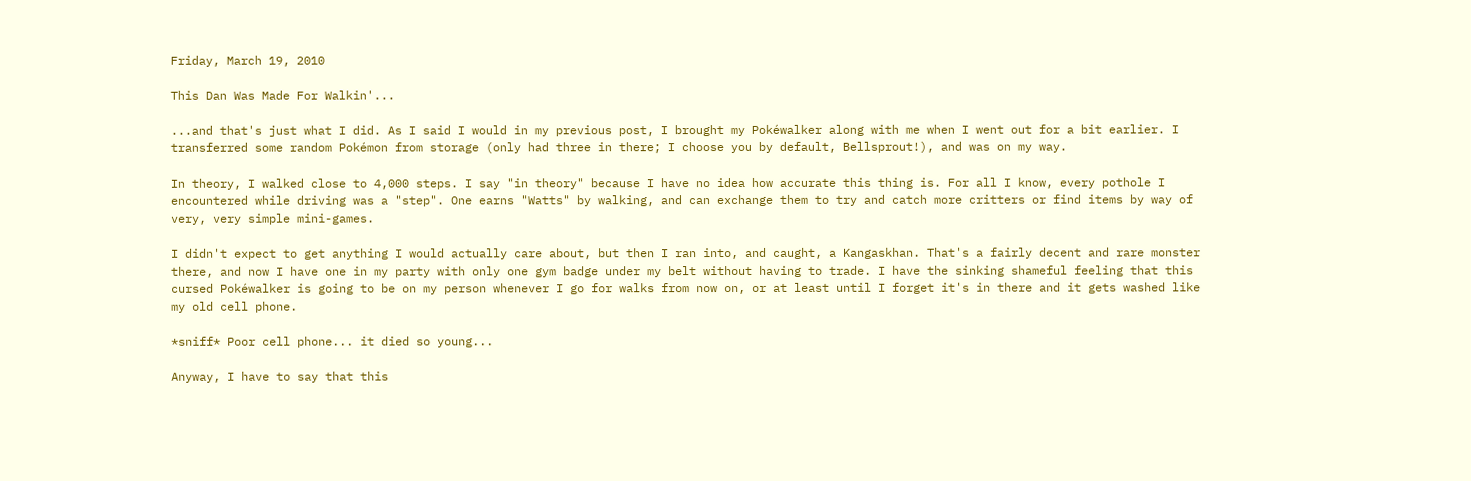Friday, March 19, 2010

This Dan Was Made For Walkin'...

...and that's just what I did. As I said I would in my previous post, I brought my Pokéwalker along with me when I went out for a bit earlier. I transferred some random Pokémon from storage (only had three in there; I choose you by default, Bellsprout!), and was on my way.

In theory, I walked close to 4,000 steps. I say "in theory" because I have no idea how accurate this thing is. For all I know, every pothole I encountered while driving was a "step". One earns "Watts" by walking, and can exchange them to try and catch more critters or find items by way of very, very simple mini-games.

I didn't expect to get anything I would actually care about, but then I ran into, and caught, a Kangaskhan. That's a fairly decent and rare monster there, and now I have one in my party with only one gym badge under my belt without having to trade. I have the sinking shameful feeling that this cursed Pokéwalker is going to be on my person whenever I go for walks from now on, or at least until I forget it's in there and it gets washed like my old cell phone.

*sniff* Poor cell phone... it died so young...

Anyway, I have to say that this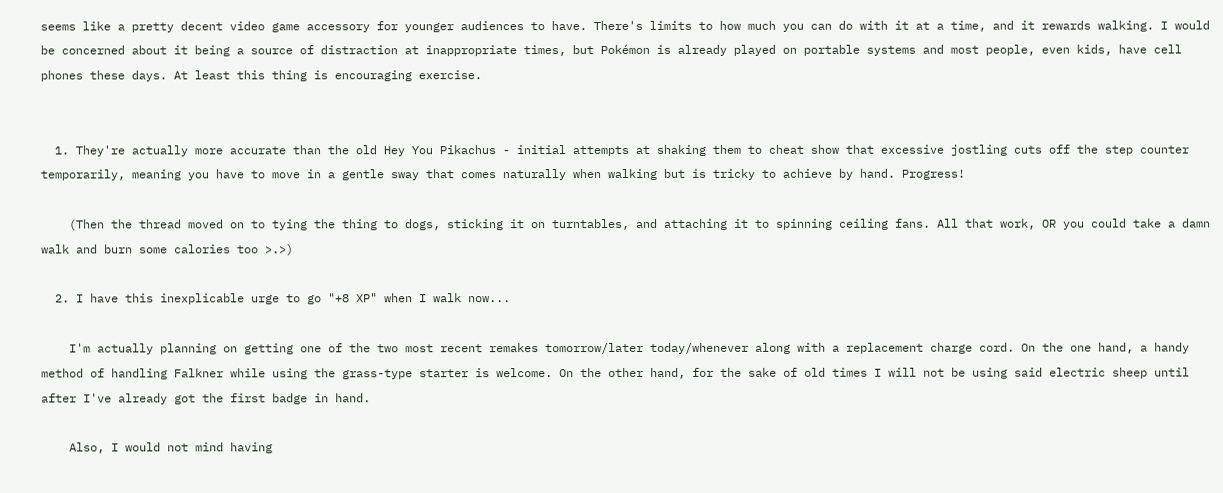seems like a pretty decent video game accessory for younger audiences to have. There's limits to how much you can do with it at a time, and it rewards walking. I would be concerned about it being a source of distraction at inappropriate times, but Pokémon is already played on portable systems and most people, even kids, have cell phones these days. At least this thing is encouraging exercise.


  1. They're actually more accurate than the old Hey You Pikachus - initial attempts at shaking them to cheat show that excessive jostling cuts off the step counter temporarily, meaning you have to move in a gentle sway that comes naturally when walking but is tricky to achieve by hand. Progress!

    (Then the thread moved on to tying the thing to dogs, sticking it on turntables, and attaching it to spinning ceiling fans. All that work, OR you could take a damn walk and burn some calories too >.>)

  2. I have this inexplicable urge to go "+8 XP" when I walk now...

    I'm actually planning on getting one of the two most recent remakes tomorrow/later today/whenever along with a replacement charge cord. On the one hand, a handy method of handling Falkner while using the grass-type starter is welcome. On the other hand, for the sake of old times I will not be using said electric sheep until after I've already got the first badge in hand.

    Also, I would not mind having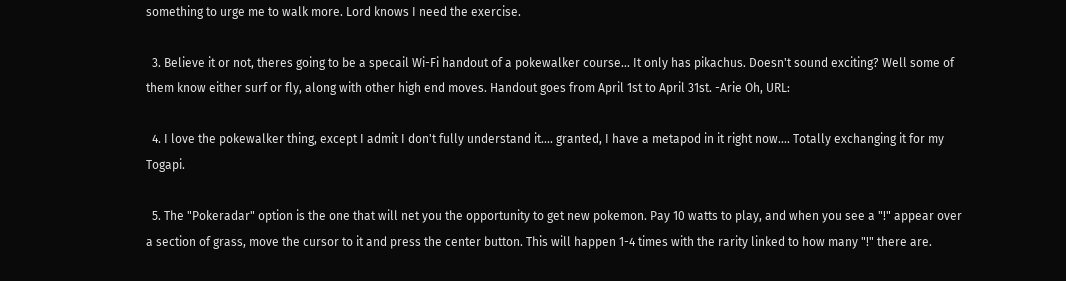something to urge me to walk more. Lord knows I need the exercise.

  3. Believe it or not, theres going to be a specail Wi-Fi handout of a pokewalker course... It only has pikachus. Doesn't sound exciting? Well some of them know either surf or fly, along with other high end moves. Handout goes from April 1st to April 31st. -Arie Oh, URL:

  4. I love the pokewalker thing, except I admit I don't fully understand it.... granted, I have a metapod in it right now.... Totally exchanging it for my Togapi.

  5. The "Pokeradar" option is the one that will net you the opportunity to get new pokemon. Pay 10 watts to play, and when you see a "!" appear over a section of grass, move the cursor to it and press the center button. This will happen 1-4 times with the rarity linked to how many "!" there are.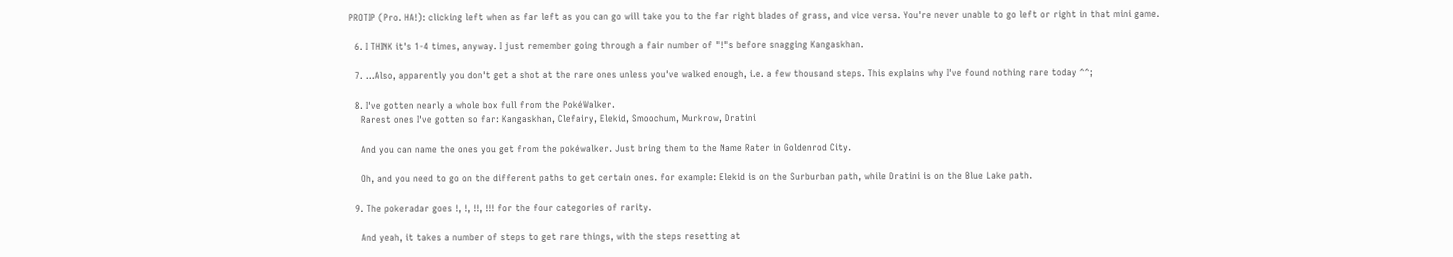PROTIP (Pro. HA!): clicking left when as far left as you can go will take you to the far right blades of grass, and vice versa. You're never unable to go left or right in that mini game.

  6. I THINK it's 1-4 times, anyway. I just remember going through a fair number of "!"s before snagging Kangaskhan.

  7. ...Also, apparently you don't get a shot at the rare ones unless you've walked enough, i.e. a few thousand steps. This explains why I've found nothing rare today ^^;

  8. I've gotten nearly a whole box full from the PokéWalker.
    Rarest ones I've gotten so far: Kangaskhan, Clefairy, Elekid, Smoochum, Murkrow, Dratini

    And you can name the ones you get from the pokéwalker. Just bring them to the Name Rater in Goldenrod City.

    Oh, and you need to go on the different paths to get certain ones. for example: Elekid is on the Surburban path, while Dratini is on the Blue Lake path.

  9. The pokeradar goes !, !, !!, !!! for the four categories of rarity.

    And yeah, it takes a number of steps to get rare things, with the steps resetting at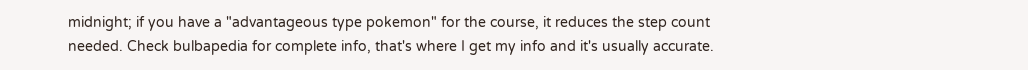midnight; if you have a "advantageous type pokemon" for the course, it reduces the step count needed. Check bulbapedia for complete info, that's where I get my info and it's usually accurate.